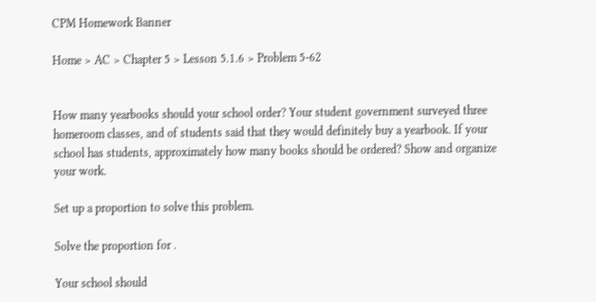CPM Homework Banner

Home > AC > Chapter 5 > Lesson 5.1.6 > Problem 5-62


How many yearbooks should your school order? Your student government surveyed three homeroom classes, and of students said that they would definitely buy a yearbook. If your school has students, approximately how many books should be ordered? Show and organize your work.

Set up a proportion to solve this problem.

Solve the proportion for .

Your school should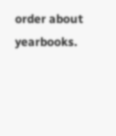order about  yearbooks.